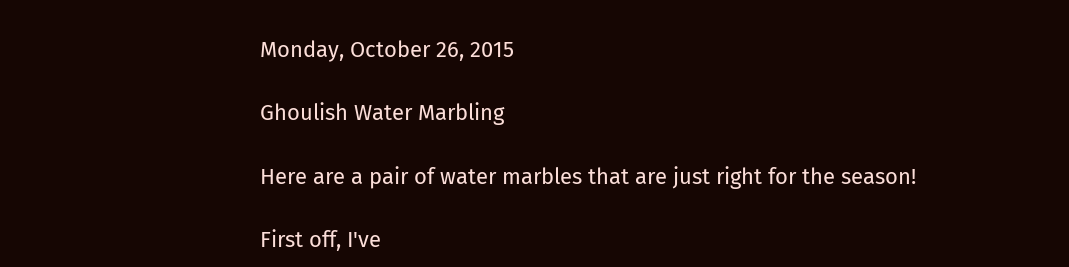Monday, October 26, 2015

Ghoulish Water Marbling

Here are a pair of water marbles that are just right for the season!

First off, I've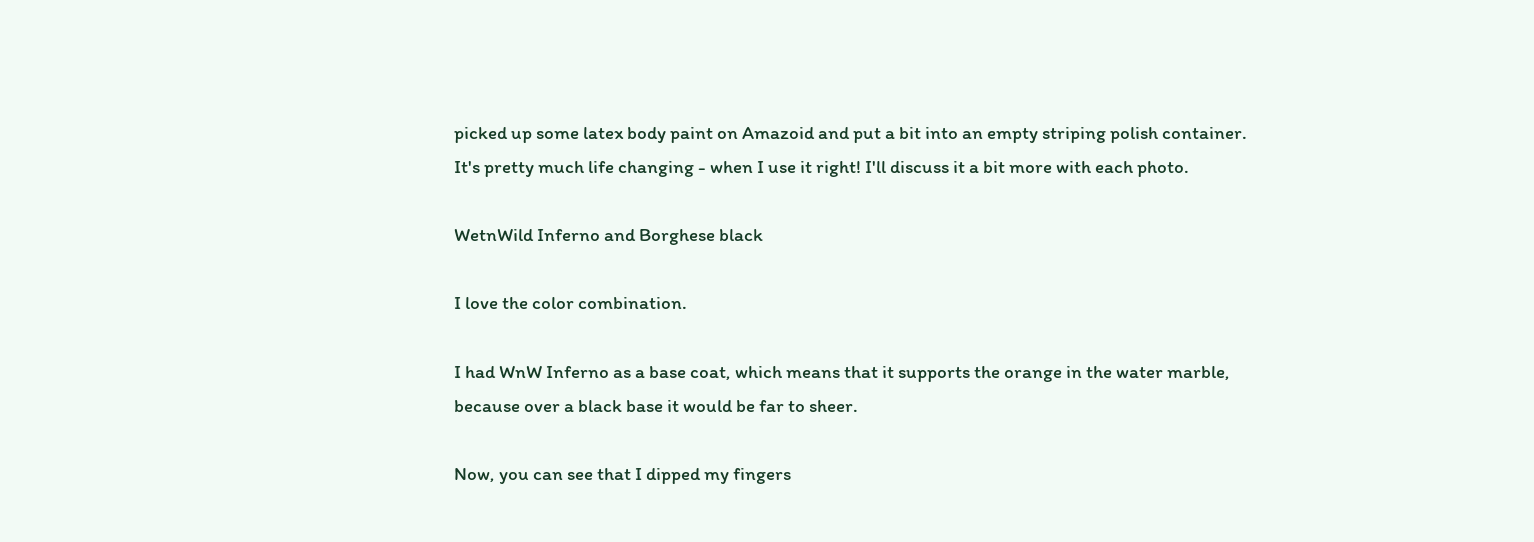picked up some latex body paint on Amazoid and put a bit into an empty striping polish container. It's pretty much life changing - when I use it right! I'll discuss it a bit more with each photo.

WetnWild Inferno and Borghese black

I love the color combination.

I had WnW Inferno as a base coat, which means that it supports the orange in the water marble, because over a black base it would be far to sheer.

Now, you can see that I dipped my fingers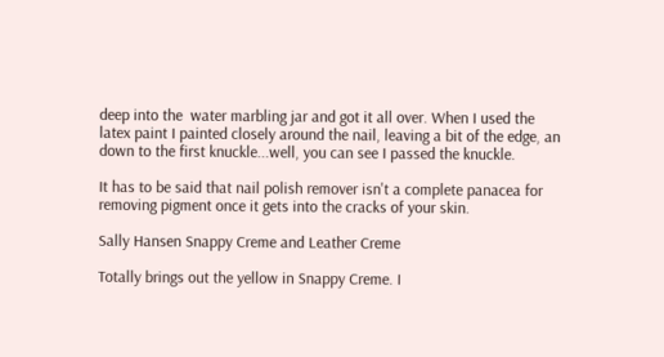deep into the  water marbling jar and got it all over. When I used the latex paint I painted closely around the nail, leaving a bit of the edge, an down to the first knuckle...well, you can see I passed the knuckle.

It has to be said that nail polish remover isn't a complete panacea for removing pigment once it gets into the cracks of your skin.

Sally Hansen Snappy Creme and Leather Creme

Totally brings out the yellow in Snappy Creme. I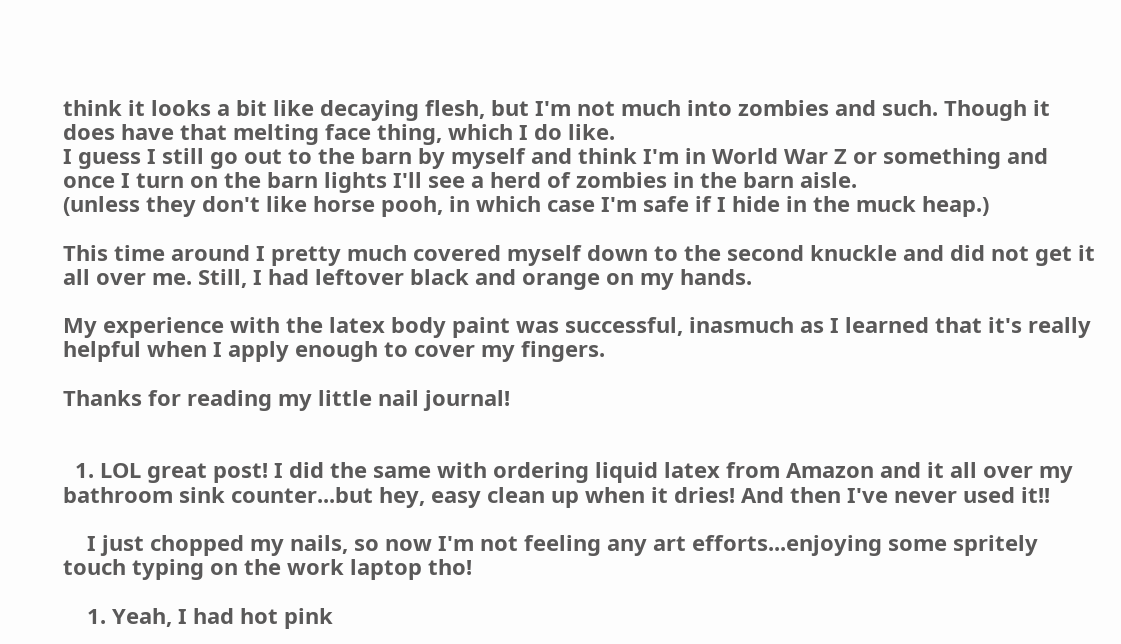think it looks a bit like decaying flesh, but I'm not much into zombies and such. Though it does have that melting face thing, which I do like.
I guess I still go out to the barn by myself and think I'm in World War Z or something and once I turn on the barn lights I'll see a herd of zombies in the barn aisle.
(unless they don't like horse pooh, in which case I'm safe if I hide in the muck heap.)

This time around I pretty much covered myself down to the second knuckle and did not get it all over me. Still, I had leftover black and orange on my hands.

My experience with the latex body paint was successful, inasmuch as I learned that it's really helpful when I apply enough to cover my fingers.

Thanks for reading my little nail journal!


  1. LOL great post! I did the same with ordering liquid latex from Amazon and it all over my bathroom sink counter...but hey, easy clean up when it dries! And then I've never used it!!

    I just chopped my nails, so now I'm not feeling any art efforts...enjoying some spritely touch typing on the work laptop tho!

    1. Yeah, I had hot pink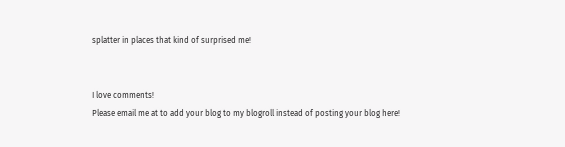splatter in places that kind of surprised me!


I love comments!
Please email me at to add your blog to my blogroll instead of posting your blog here!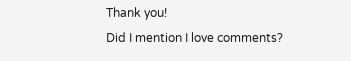Thank you!
Did I mention I love comments?